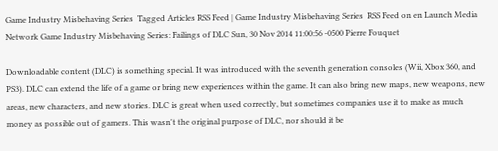Game Industry Misbehaving Series  Tagged Articles RSS Feed | Game Industry Misbehaving Series  RSS Feed on en Launch Media Network Game Industry Misbehaving Series: Failings of DLC Sun, 30 Nov 2014 11:00:56 -0500 Pierre Fouquet

Downloadable content (DLC) is something special. It was introduced with the seventh generation consoles (Wii, Xbox 360, and PS3). DLC can extend the life of a game or bring new experiences within the game. It can also bring new maps, new weapons, new areas, new characters, and new stories. DLC is great when used correctly, but sometimes companies use it to make as much money as possible out of gamers. This wasn't the original purpose of DLC, nor should it be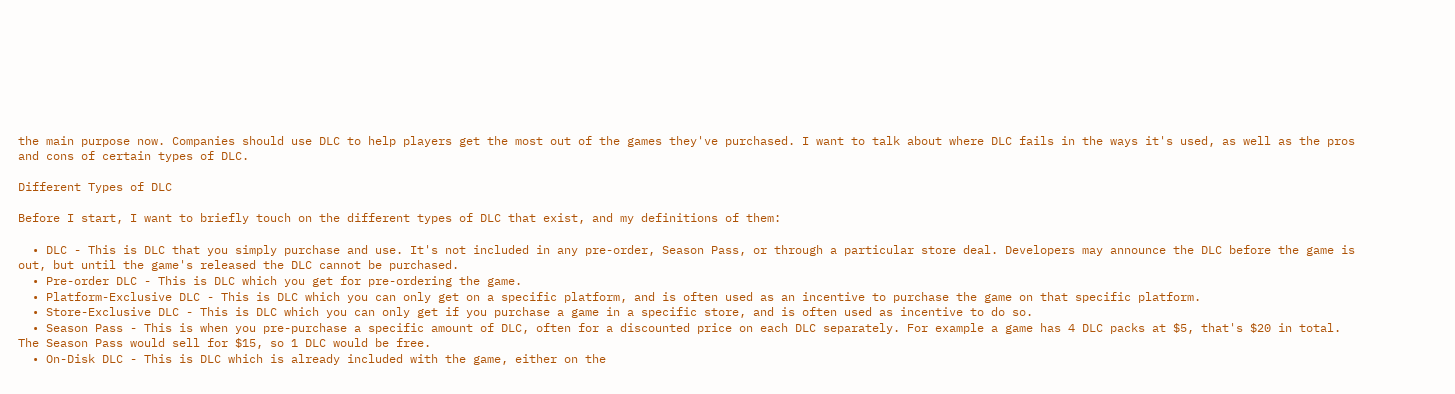the main purpose now. Companies should use DLC to help players get the most out of the games they've purchased. I want to talk about where DLC fails in the ways it's used, as well as the pros and cons of certain types of DLC.

Different Types of DLC

Before I start, I want to briefly touch on the different types of DLC that exist, and my definitions of them:

  • DLC - This is DLC that you simply purchase and use. It's not included in any pre-order, Season Pass, or through a particular store deal. Developers may announce the DLC before the game is out, but until the game's released the DLC cannot be purchased.
  • Pre-order DLC - This is DLC which you get for pre-ordering the game.
  • Platform-Exclusive DLC - This is DLC which you can only get on a specific platform, and is often used as an incentive to purchase the game on that specific platform.
  • Store-Exclusive DLC - This is DLC which you can only get if you purchase a game in a specific store, and is often used as incentive to do so.
  • Season Pass - This is when you pre-purchase a specific amount of DLC, often for a discounted price on each DLC separately. For example a game has 4 DLC packs at $5, that's $20 in total. The Season Pass would sell for $15, so 1 DLC would be free.
  • On-Disk DLC - This is DLC which is already included with the game, either on the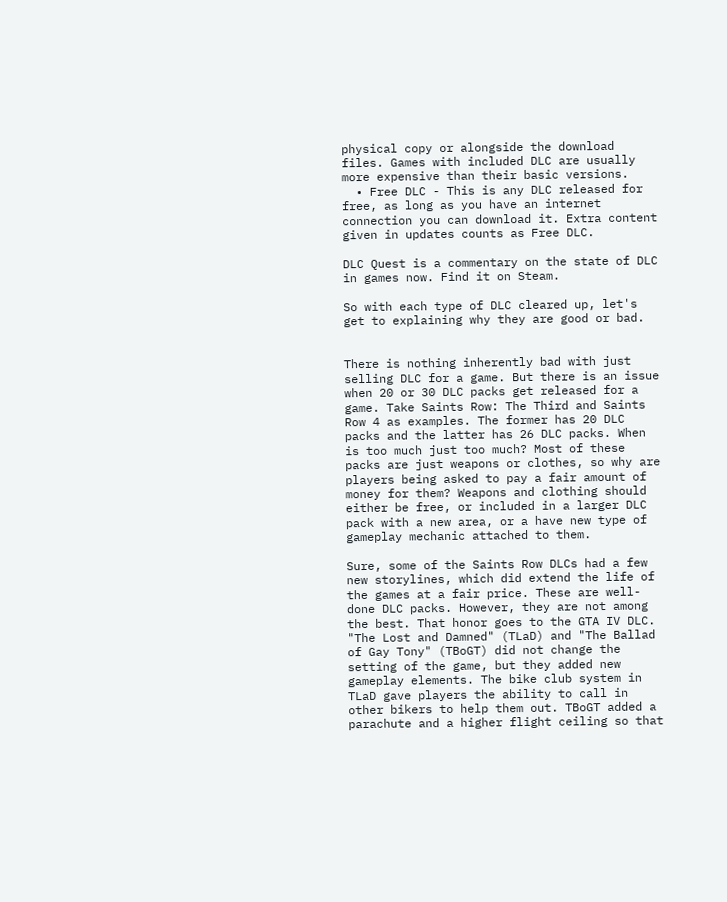physical copy or alongside the download files. Games with included DLC are usually more expensive than their basic versions.
  • Free DLC - This is any DLC released for free, as long as you have an internet connection you can download it. Extra content given in updates counts as Free DLC.

DLC Quest is a commentary on the state of DLC in games now. Find it on Steam.

So with each type of DLC cleared up, let's get to explaining why they are good or bad.


There is nothing inherently bad with just selling DLC for a game. But there is an issue when 20 or 30 DLC packs get released for a game. Take Saints Row: The Third and Saints Row 4 as examples. The former has 20 DLC packs and the latter has 26 DLC packs. When is too much just too much? Most of these packs are just weapons or clothes, so why are players being asked to pay a fair amount of money for them? Weapons and clothing should either be free, or included in a larger DLC pack with a new area, or a have new type of gameplay mechanic attached to them.

Sure, some of the Saints Row DLCs had a few new storylines, which did extend the life of the games at a fair price. These are well-done DLC packs. However, they are not among the best. That honor goes to the GTA IV DLC. "The Lost and Damned" (TLaD) and "The Ballad of Gay Tony" (TBoGT) did not change the setting of the game, but they added new gameplay elements. The bike club system in TLaD gave players the ability to call in other bikers to help them out. TBoGT added a parachute and a higher flight ceiling so that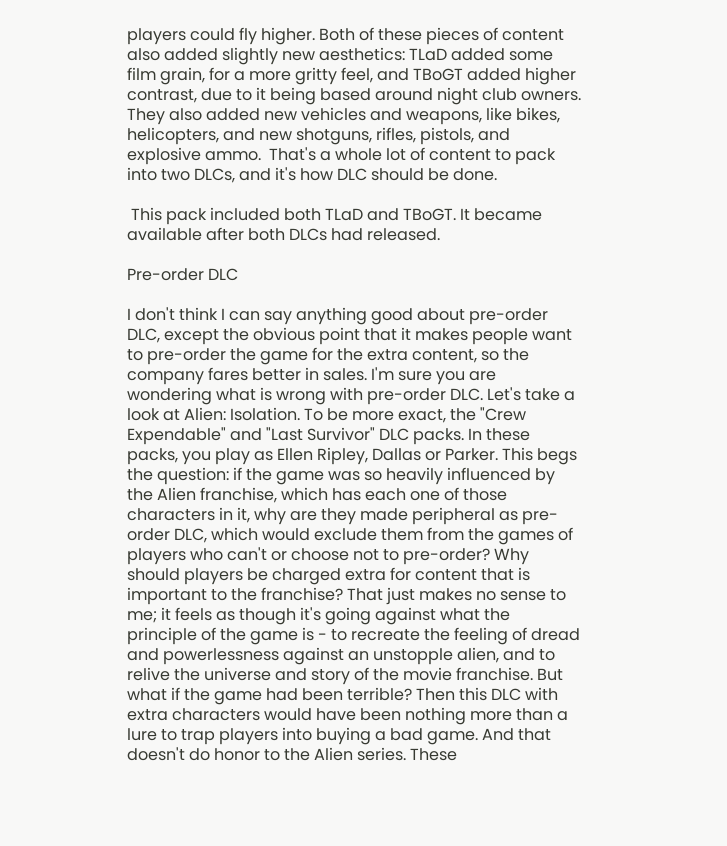players could fly higher. Both of these pieces of content also added slightly new aesthetics: TLaD added some film grain, for a more gritty feel, and TBoGT added higher contrast, due to it being based around night club owners. They also added new vehicles and weapons, like bikes, helicopters, and new shotguns, rifles, pistols, and explosive ammo.  That's a whole lot of content to pack into two DLCs, and it's how DLC should be done.

 This pack included both TLaD and TBoGT. It became available after both DLCs had released.

Pre-order DLC

I don't think I can say anything good about pre-order DLC, except the obvious point that it makes people want to pre-order the game for the extra content, so the company fares better in sales. I'm sure you are wondering what is wrong with pre-order DLC. Let's take a look at Alien: Isolation. To be more exact, the "Crew Expendable" and "Last Survivor" DLC packs. In these packs, you play as Ellen Ripley, Dallas or Parker. This begs the question: if the game was so heavily influenced by the Alien franchise, which has each one of those characters in it, why are they made peripheral as pre-order DLC, which would exclude them from the games of players who can't or choose not to pre-order? Why should players be charged extra for content that is important to the franchise? That just makes no sense to me; it feels as though it's going against what the principle of the game is - to recreate the feeling of dread and powerlessness against an unstopple alien, and to relive the universe and story of the movie franchise. But what if the game had been terrible? Then this DLC with extra characters would have been nothing more than a lure to trap players into buying a bad game. And that doesn't do honor to the Alien series. These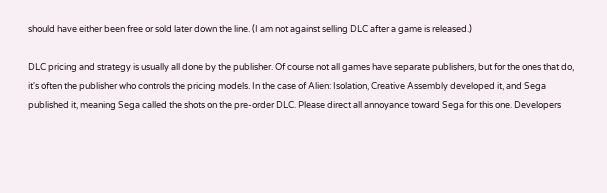should have either been free or sold later down the line. (I am not against selling DLC after a game is released.)

DLC pricing and strategy is usually all done by the publisher. Of course not all games have separate publishers, but for the ones that do, it's often the publisher who controls the pricing models. In the case of Alien: Isolation, Creative Assembly developed it, and Sega published it, meaning Sega called the shots on the pre-order DLC. Please direct all annoyance toward Sega for this one. Developers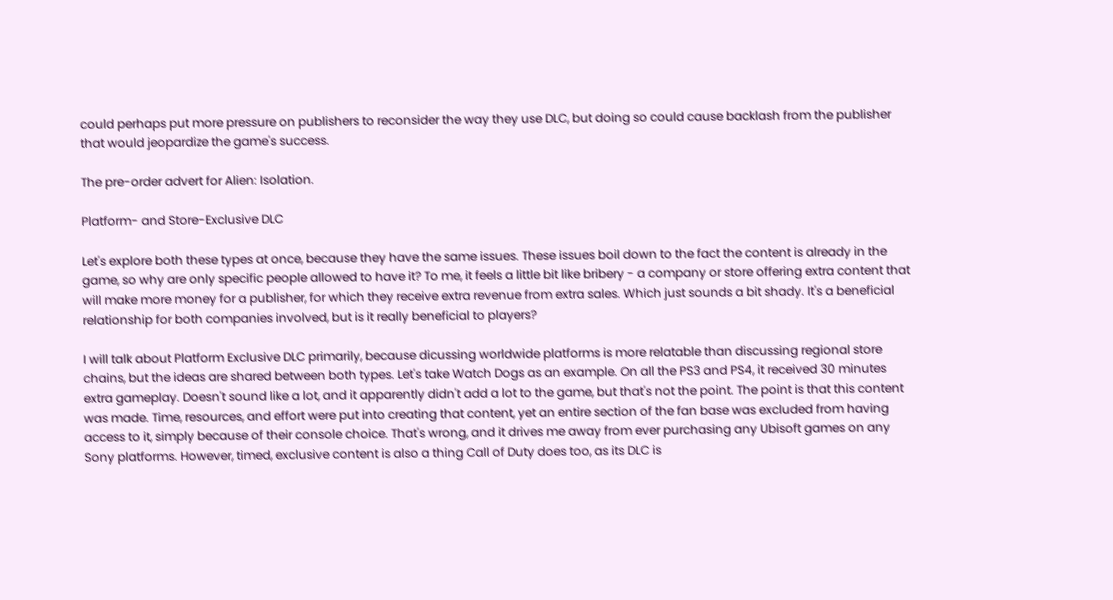could perhaps put more pressure on publishers to reconsider the way they use DLC, but doing so could cause backlash from the publisher that would jeopardize the game's success.

The pre-order advert for Alien: Isolation.

Platform- and Store-Exclusive DLC

Let's explore both these types at once, because they have the same issues. These issues boil down to the fact the content is already in the game, so why are only specific people allowed to have it? To me, it feels a little bit like bribery - a company or store offering extra content that will make more money for a publisher, for which they receive extra revenue from extra sales. Which just sounds a bit shady. It's a beneficial relationship for both companies involved, but is it really beneficial to players?

I will talk about Platform Exclusive DLC primarily, because dicussing worldwide platforms is more relatable than discussing regional store chains, but the ideas are shared between both types. Let's take Watch Dogs as an example. On all the PS3 and PS4, it received 30 minutes extra gameplay. Doesn't sound like a lot, and it apparently didn't add a lot to the game, but that's not the point. The point is that this content was made. Time, resources, and effort were put into creating that content, yet an entire section of the fan base was excluded from having access to it, simply because of their console choice. That's wrong, and it drives me away from ever purchasing any Ubisoft games on any Sony platforms. However, timed, exclusive content is also a thing Call of Duty does too, as its DLC is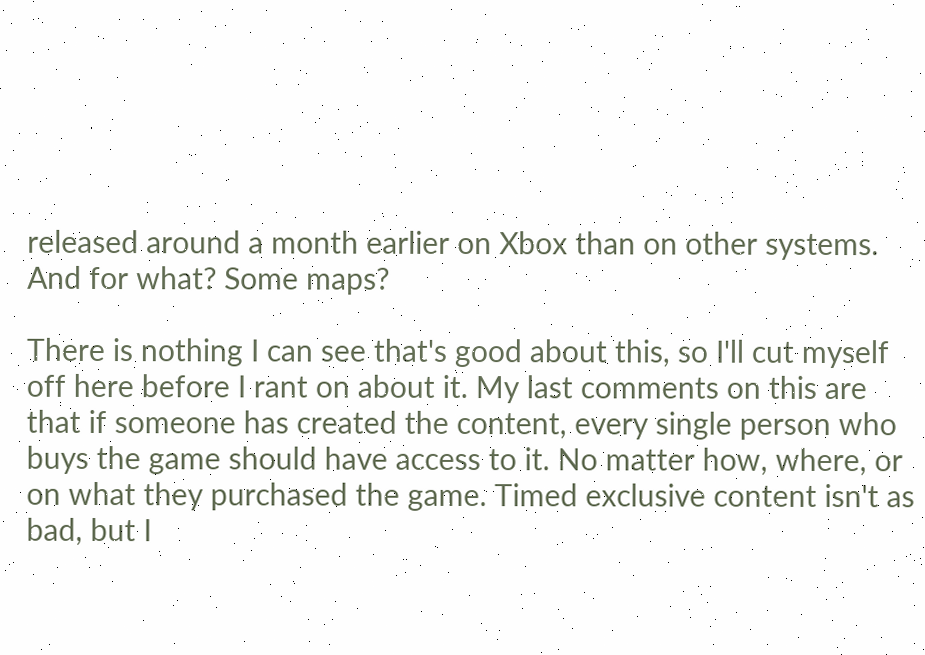released around a month earlier on Xbox than on other systems. And for what? Some maps?

There is nothing I can see that's good about this, so I'll cut myself off here before I rant on about it. My last comments on this are that if someone has created the content, every single person who buys the game should have access to it. No matter how, where, or on what they purchased the game. Timed exclusive content isn't as bad, but I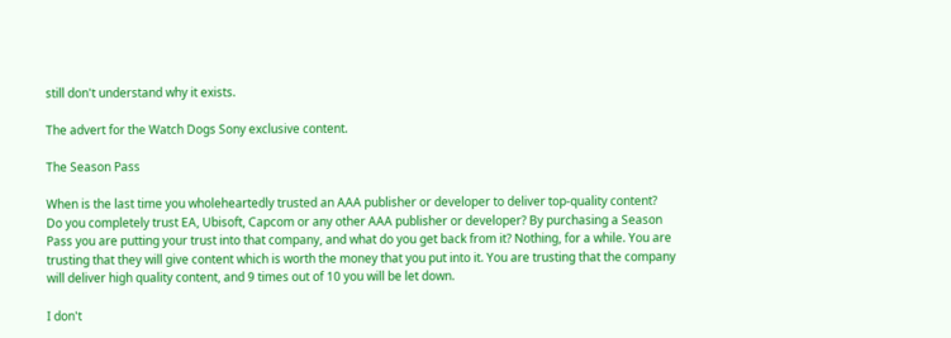still don't understand why it exists.

The advert for the Watch Dogs Sony exclusive content.

The Season Pass

When is the last time you wholeheartedly trusted an AAA publisher or developer to deliver top-quality content? Do you completely trust EA, Ubisoft, Capcom or any other AAA publisher or developer? By purchasing a Season Pass you are putting your trust into that company, and what do you get back from it? Nothing, for a while. You are trusting that they will give content which is worth the money that you put into it. You are trusting that the company will deliver high quality content, and 9 times out of 10 you will be let down.

I don't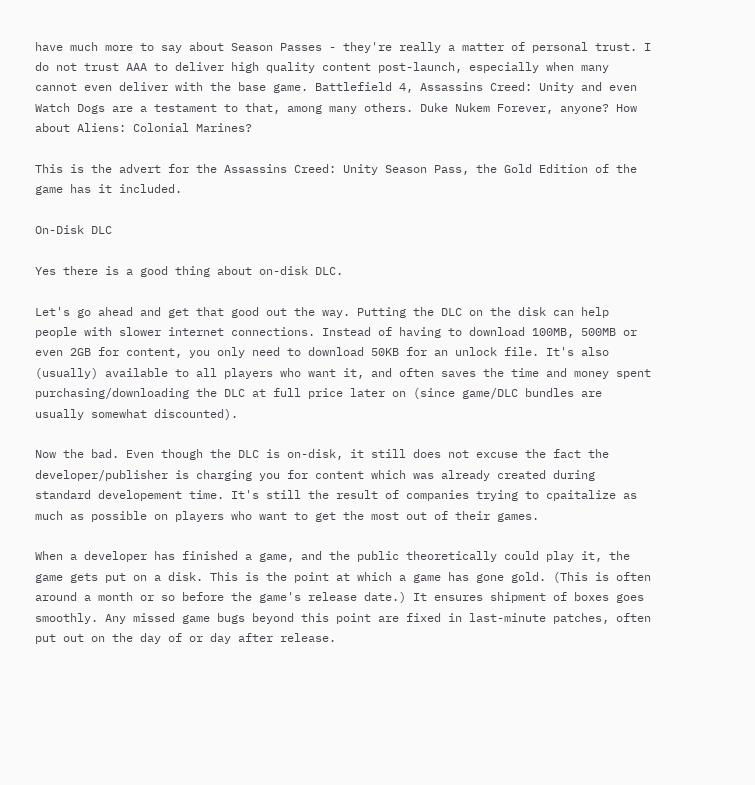have much more to say about Season Passes - they're really a matter of personal trust. I do not trust AAA to deliver high quality content post-launch, especially when many cannot even deliver with the base game. Battlefield 4, Assassins Creed: Unity and even Watch Dogs are a testament to that, among many others. Duke Nukem Forever, anyone? How about Aliens: Colonial Marines?

This is the advert for the Assassins Creed: Unity Season Pass, the Gold Edition of the game has it included.

On-Disk DLC

Yes there is a good thing about on-disk DLC.

Let's go ahead and get that good out the way. Putting the DLC on the disk can help people with slower internet connections. Instead of having to download 100MB, 500MB or even 2GB for content, you only need to download 50KB for an unlock file. It's also (usually) available to all players who want it, and often saves the time and money spent purchasing/downloading the DLC at full price later on (since game/DLC bundles are usually somewhat discounted).

Now the bad. Even though the DLC is on-disk, it still does not excuse the fact the developer/publisher is charging you for content which was already created during standard developement time. It's still the result of companies trying to cpaitalize as much as possible on players who want to get the most out of their games.

When a developer has finished a game, and the public theoretically could play it, the game gets put on a disk. This is the point at which a game has gone gold. (This is often around a month or so before the game's release date.) It ensures shipment of boxes goes smoothly. Any missed game bugs beyond this point are fixed in last-minute patches, often put out on the day of or day after release.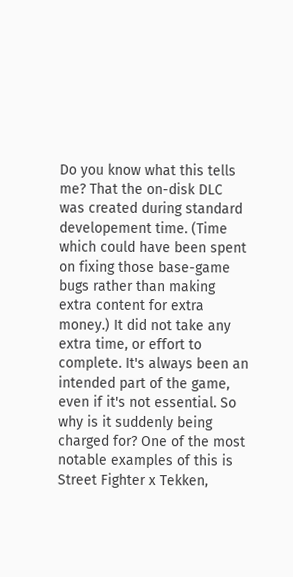Do you know what this tells me? That the on-disk DLC was created during standard developement time. (Time which could have been spent on fixing those base-game bugs rather than making extra content for extra money.) It did not take any extra time, or effort to complete. It's always been an intended part of the game, even if it's not essential. So why is it suddenly being charged for? One of the most notable examples of this is Street Fighter x Tekken,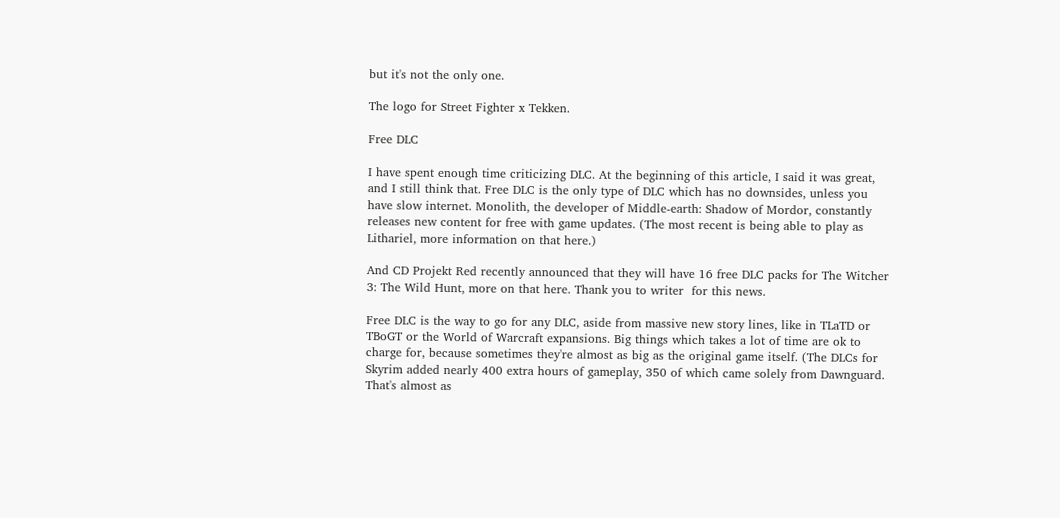but it's not the only one.

The logo for Street Fighter x Tekken.

Free DLC

I have spent enough time criticizing DLC. At the beginning of this article, I said it was great, and I still think that. Free DLC is the only type of DLC which has no downsides, unless you have slow internet. Monolith, the developer of Middle-earth: Shadow of Mordor, constantly releases new content for free with game updates. (The most recent is being able to play as Lithariel, more information on that here.)

And CD Projekt Red recently announced that they will have 16 free DLC packs for The Witcher 3: The Wild Hunt, more on that here. Thank you to writer  for this news.

Free DLC is the way to go for any DLC, aside from massive new story lines, like in TLaTD or TBoGT or the World of Warcraft expansions. Big things which takes a lot of time are ok to charge for, because sometimes they're almost as big as the original game itself. (The DLCs for Skyrim added nearly 400 extra hours of gameplay, 350 of which came solely from Dawnguard. That's almost as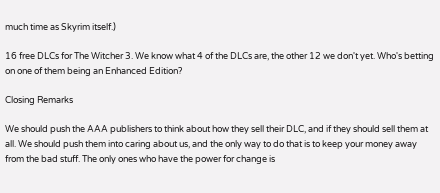much time as Skyrim itself.)

16 free DLCs for The Witcher 3. We know what 4 of the DLCs are, the other 12 we don't yet. Who's betting on one of them being an Enhanced Edition?

Closing Remarks

We should push the AAA publishers to think about how they sell their DLC, and if they should sell them at all. We should push them into caring about us, and the only way to do that is to keep your money away from the bad stuff. The only ones who have the power for change is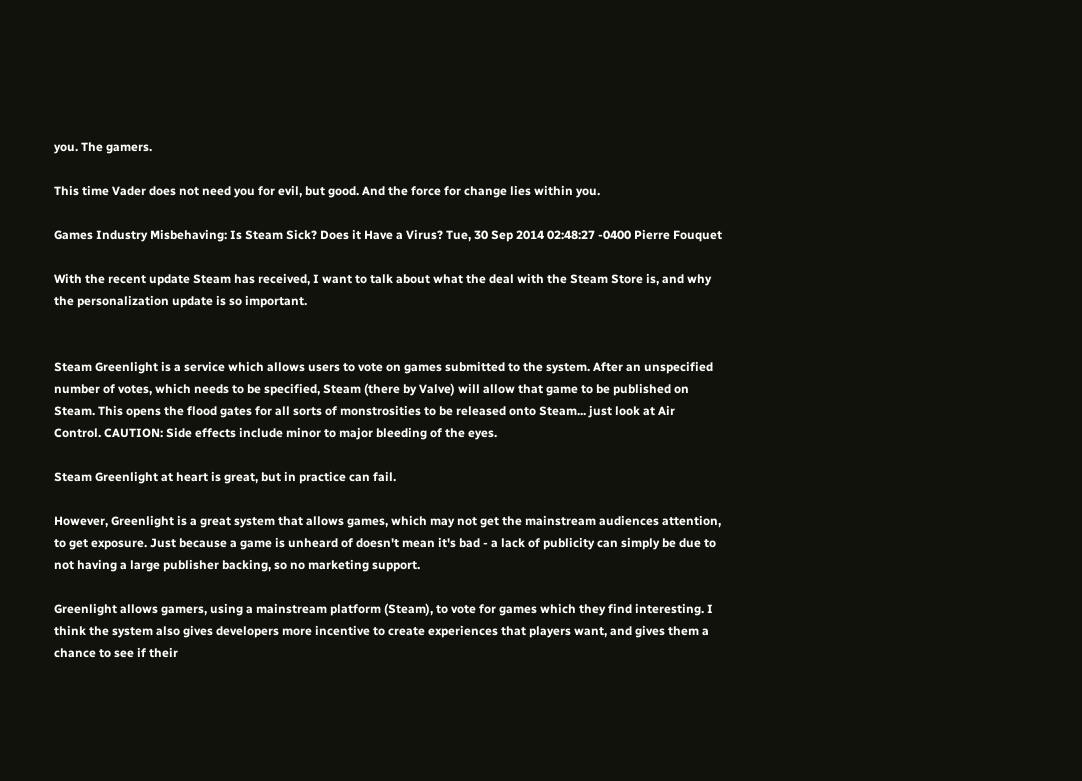you. The gamers.

This time Vader does not need you for evil, but good. And the force for change lies within you.

Games Industry Misbehaving: Is Steam Sick? Does it Have a Virus? Tue, 30 Sep 2014 02:48:27 -0400 Pierre Fouquet

With the recent update Steam has received, I want to talk about what the deal with the Steam Store is, and why the personalization update is so important.


Steam Greenlight is a service which allows users to vote on games submitted to the system. After an unspecified number of votes, which needs to be specified, Steam (there by Valve) will allow that game to be published on Steam. This opens the flood gates for all sorts of monstrosities to be released onto Steam... just look at Air Control. CAUTION: Side effects include minor to major bleeding of the eyes.

Steam Greenlight at heart is great, but in practice can fail.

However, Greenlight is a great system that allows games, which may not get the mainstream audiences attention, to get exposure. Just because a game is unheard of doesn't mean it's bad - a lack of publicity can simply be due to not having a large publisher backing, so no marketing support.

Greenlight allows gamers, using a mainstream platform (Steam), to vote for games which they find interesting. I think the system also gives developers more incentive to create experiences that players want, and gives them a chance to see if their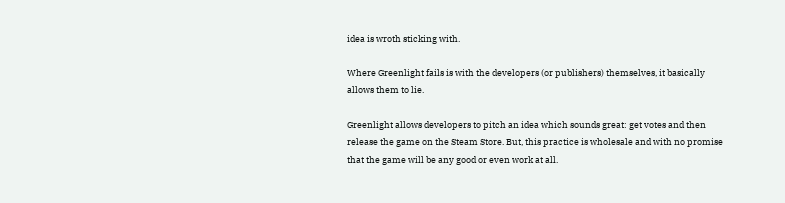idea is wroth sticking with.

Where Greenlight fails is with the developers (or publishers) themselves, it basically allows them to lie.

Greenlight allows developers to pitch an idea which sounds great: get votes and then release the game on the Steam Store. But, this practice is wholesale and with no promise that the game will be any good or even work at all.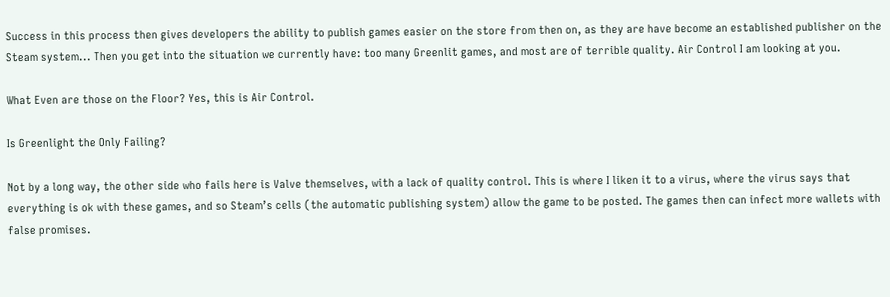Success in this process then gives developers the ability to publish games easier on the store from then on, as they are have become an established publisher on the Steam system... Then you get into the situation we currently have: too many Greenlit games, and most are of terrible quality. Air Control I am looking at you.

What Even are those on the Floor? Yes, this is Air Control.

Is Greenlight the Only Failing?

Not by a long way, the other side who fails here is Valve themselves, with a lack of quality control. This is where I liken it to a virus, where the virus says that everything is ok with these games, and so Steam’s cells (the automatic publishing system) allow the game to be posted. The games then can infect more wallets with false promises.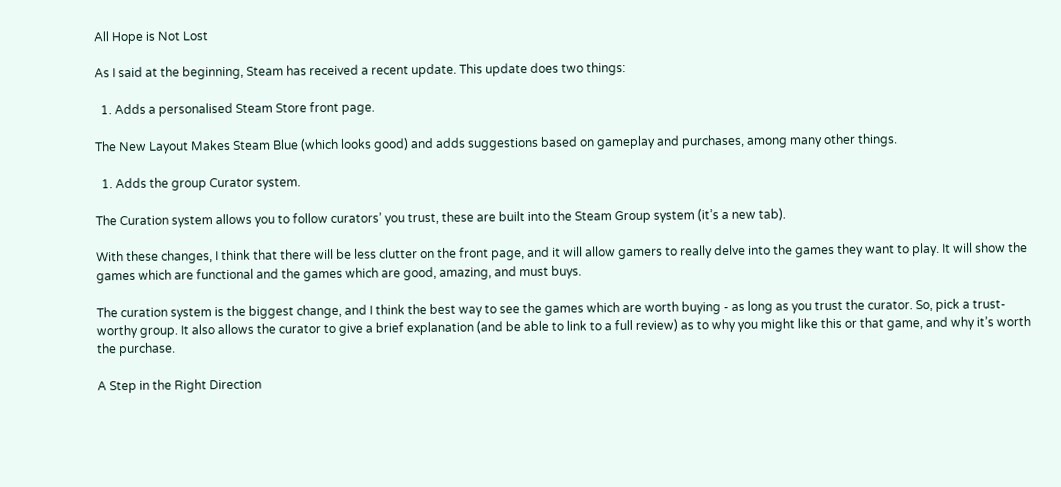All Hope is Not Lost

As I said at the beginning, Steam has received a recent update. This update does two things:

  1. Adds a personalised Steam Store front page.

The New Layout Makes Steam Blue (which looks good) and adds suggestions based on gameplay and purchases, among many other things.

  1. Adds the group Curator system.

The Curation system allows you to follow curators’ you trust, these are built into the Steam Group system (it’s a new tab).

With these changes, I think that there will be less clutter on the front page, and it will allow gamers to really delve into the games they want to play. It will show the games which are functional and the games which are good, amazing, and must buys.

The curation system is the biggest change, and I think the best way to see the games which are worth buying - as long as you trust the curator. So, pick a trust-worthy group. It also allows the curator to give a brief explanation (and be able to link to a full review) as to why you might like this or that game, and why it’s worth the purchase.

A Step in the Right Direction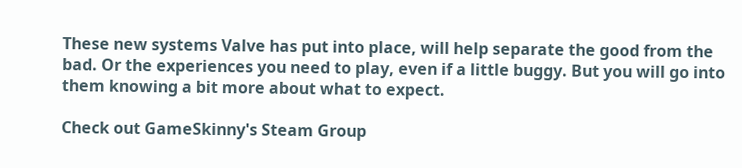These new systems Valve has put into place, will help separate the good from the bad. Or the experiences you need to play, even if a little buggy. But you will go into them knowing a bit more about what to expect.

Check out GameSkinny's Steam Group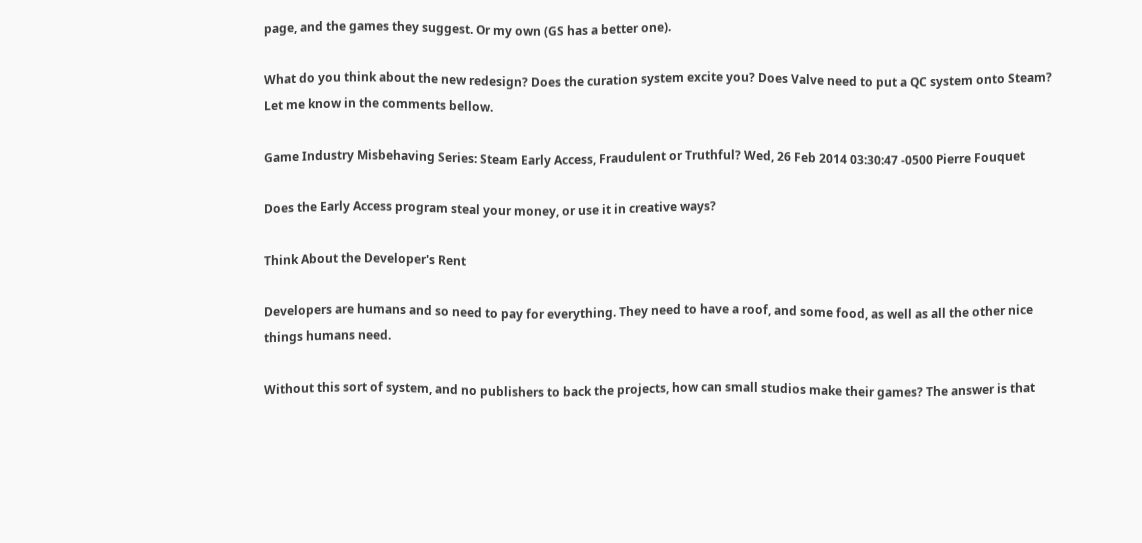page, and the games they suggest. Or my own (GS has a better one).

What do you think about the new redesign? Does the curation system excite you? Does Valve need to put a QC system onto Steam? Let me know in the comments bellow.

Game Industry Misbehaving Series: Steam Early Access, Fraudulent or Truthful? Wed, 26 Feb 2014 03:30:47 -0500 Pierre Fouquet

Does the Early Access program steal your money, or use it in creative ways?

Think About the Developer's Rent

Developers are humans and so need to pay for everything. They need to have a roof, and some food, as well as all the other nice things humans need.

Without this sort of system, and no publishers to back the projects, how can small studios make their games? The answer is that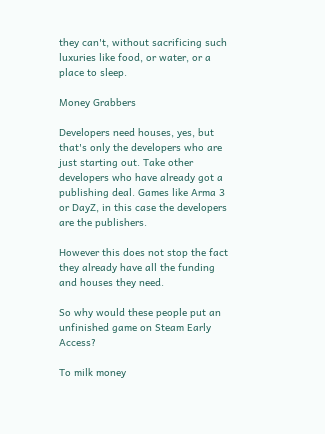they can't, without sacrificing such luxuries like food, or water, or a place to sleep.

Money Grabbers

Developers need houses, yes, but that's only the developers who are just starting out. Take other developers who have already got a publishing deal. Games like Arma 3 or DayZ, in this case the developers are the publishers.

However this does not stop the fact they already have all the funding and houses they need.

So why would these people put an unfinished game on Steam Early Access?

To milk money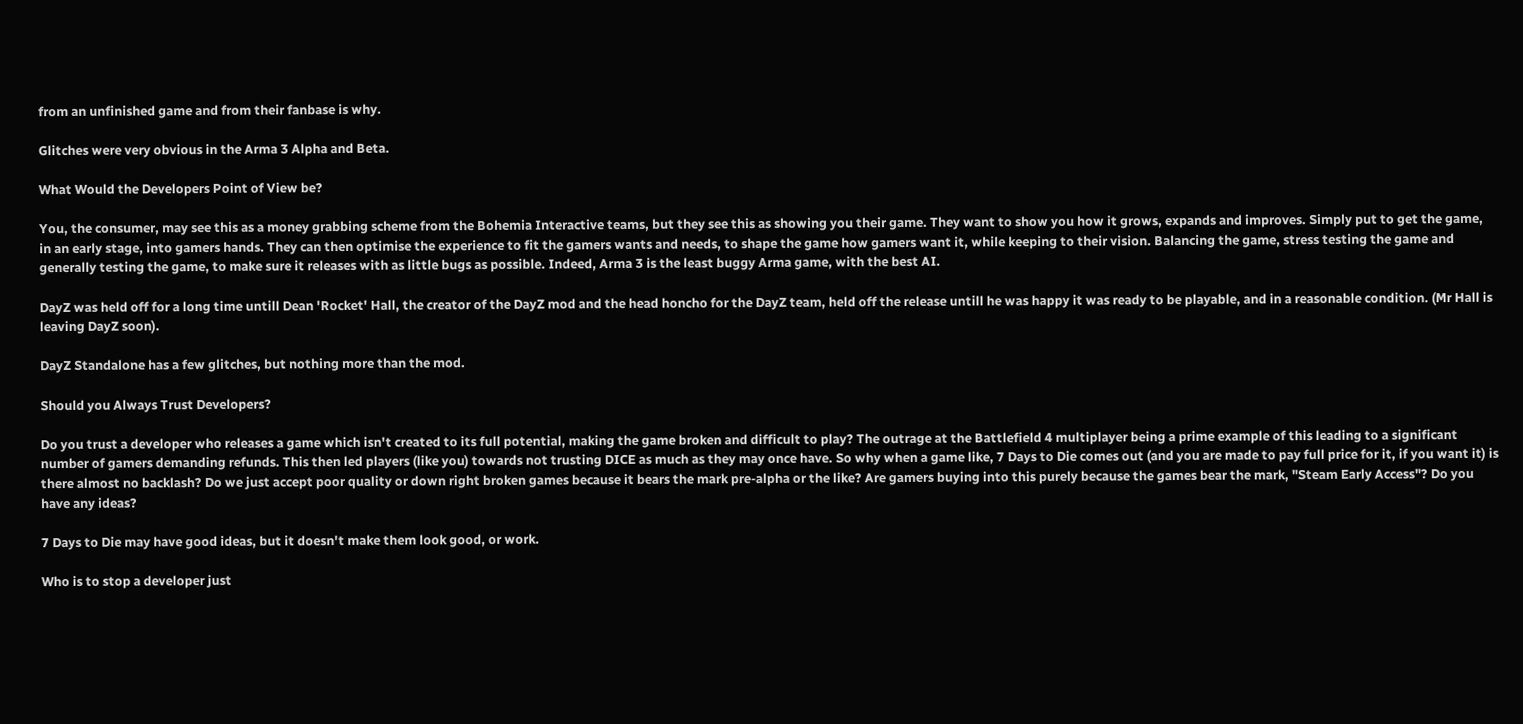from an unfinished game and from their fanbase is why.

Glitches were very obvious in the Arma 3 Alpha and Beta.

What Would the Developers Point of View be?

You, the consumer, may see this as a money grabbing scheme from the Bohemia Interactive teams, but they see this as showing you their game. They want to show you how it grows, expands and improves. Simply put to get the game, in an early stage, into gamers hands. They can then optimise the experience to fit the gamers wants and needs, to shape the game how gamers want it, while keeping to their vision. Balancing the game, stress testing the game and generally testing the game, to make sure it releases with as little bugs as possible. Indeed, Arma 3 is the least buggy Arma game, with the best AI.

DayZ was held off for a long time untill Dean 'Rocket' Hall, the creator of the DayZ mod and the head honcho for the DayZ team, held off the release untill he was happy it was ready to be playable, and in a reasonable condition. (Mr Hall is leaving DayZ soon).

DayZ Standalone has a few glitches, but nothing more than the mod.

Should you Always Trust Developers?

Do you trust a developer who releases a game which isn't created to its full potential, making the game broken and difficult to play? The outrage at the Battlefield 4 multiplayer being a prime example of this leading to a significant number of gamers demanding refunds. This then led players (like you) towards not trusting DICE as much as they may once have. So why when a game like, 7 Days to Die comes out (and you are made to pay full price for it, if you want it) is there almost no backlash? Do we just accept poor quality or down right broken games because it bears the mark pre-alpha or the like? Are gamers buying into this purely because the games bear the mark, "Steam Early Access"? Do you have any ideas?

7 Days to Die may have good ideas, but it doesn't make them look good, or work.

Who is to stop a developer just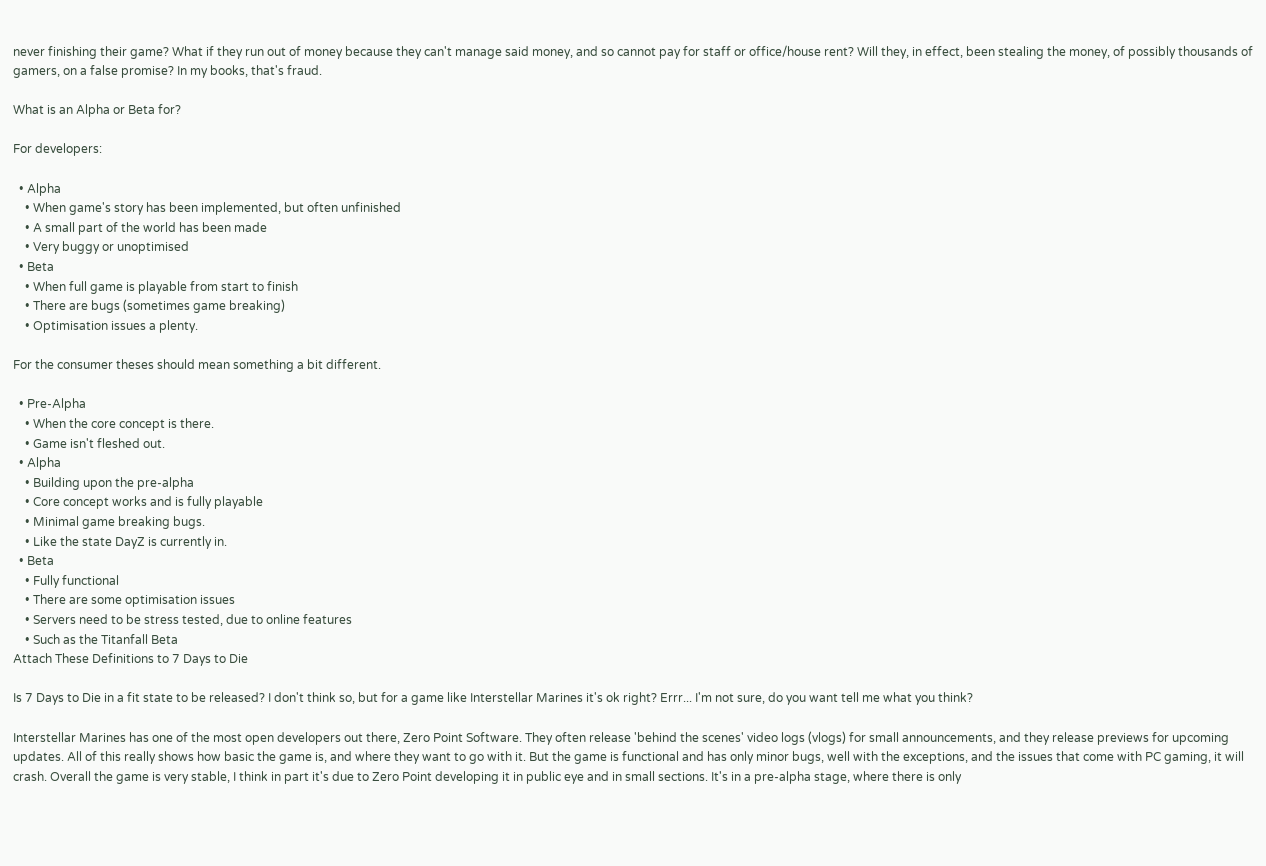never finishing their game? What if they run out of money because they can't manage said money, and so cannot pay for staff or office/house rent? Will they, in effect, been stealing the money, of possibly thousands of gamers, on a false promise? In my books, that's fraud.

What is an Alpha or Beta for?

For developers:

  • Alpha
    • When game's story has been implemented, but often unfinished
    • A small part of the world has been made
    • Very buggy or unoptimised
  • Beta
    • When full game is playable from start to finish
    • There are bugs (sometimes game breaking)
    • Optimisation issues a plenty.

For the consumer theses should mean something a bit different.

  • Pre-Alpha
    • When the core concept is there.
    • Game isn't fleshed out.
  • Alpha
    • Building upon the pre-alpha
    • Core concept works and is fully playable
    • Minimal game breaking bugs.
    • Like the state DayZ is currently in.
  • Beta
    • Fully functional
    • There are some optimisation issues
    • Servers need to be stress tested, due to online features
    • Such as the Titanfall Beta
Attach These Definitions to 7 Days to Die

Is 7 Days to Die in a fit state to be released? I don't think so, but for a game like Interstellar Marines it's ok right? Errr... I'm not sure, do you want tell me what you think?

Interstellar Marines has one of the most open developers out there, Zero Point Software. They often release 'behind the scenes' video logs (vlogs) for small announcements, and they release previews for upcoming updates. All of this really shows how basic the game is, and where they want to go with it. But the game is functional and has only minor bugs, well with the exceptions, and the issues that come with PC gaming, it will crash. Overall the game is very stable, I think in part it's due to Zero Point developing it in public eye and in small sections. It's in a pre-alpha stage, where there is only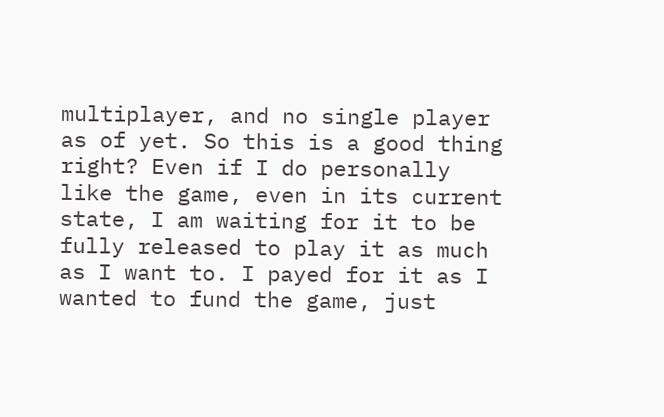multiplayer, and no single player as of yet. So this is a good thing right? Even if I do personally like the game, even in its current state, I am waiting for it to be fully released to play it as much as I want to. I payed for it as I wanted to fund the game, just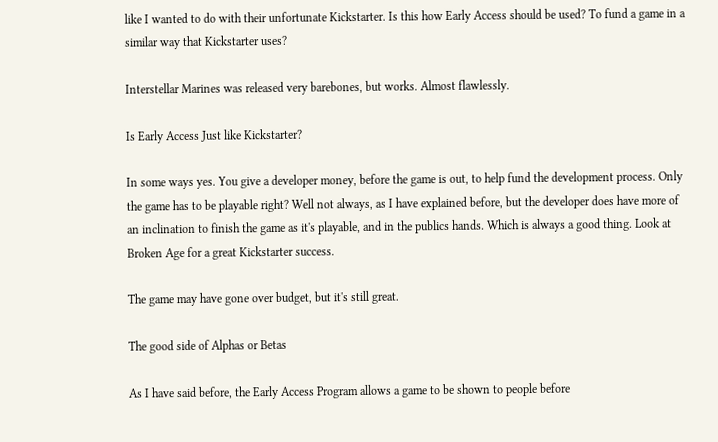like I wanted to do with their unfortunate Kickstarter. Is this how Early Access should be used? To fund a game in a similar way that Kickstarter uses?

Interstellar Marines was released very barebones, but works. Almost flawlessly.

Is Early Access Just like Kickstarter?

In some ways yes. You give a developer money, before the game is out, to help fund the development process. Only the game has to be playable right? Well not always, as I have explained before, but the developer does have more of an inclination to finish the game as it's playable, and in the publics hands. Which is always a good thing. Look at Broken Age for a great Kickstarter success.

The game may have gone over budget, but it's still great.

The good side of Alphas or Betas

As I have said before, the Early Access Program allows a game to be shown to people before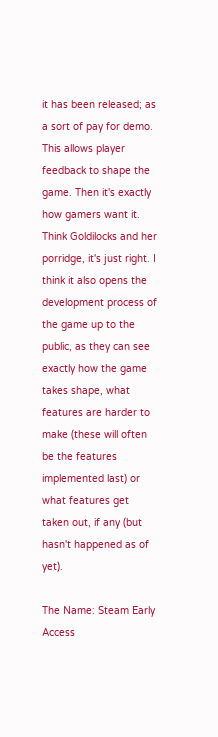it has been released; as a sort of pay for demo. This allows player feedback to shape the game. Then it's exactly how gamers want it. Think Goldilocks and her porridge, it's just right. I think it also opens the development process of the game up to the public, as they can see exactly how the game takes shape, what features are harder to make (these will often be the features implemented last) or what features get taken out, if any (but hasn't happened as of yet).

The Name: Steam Early Access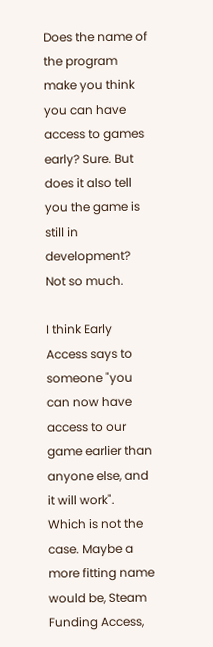Does the name of the program make you think you can have access to games early? Sure. But does it also tell you the game is still in development? Not so much.

I think Early Access says to someone "you can now have access to our game earlier than anyone else, and it will work". Which is not the case. Maybe a more fitting name would be, Steam Funding Access,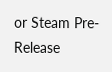or Steam Pre-Release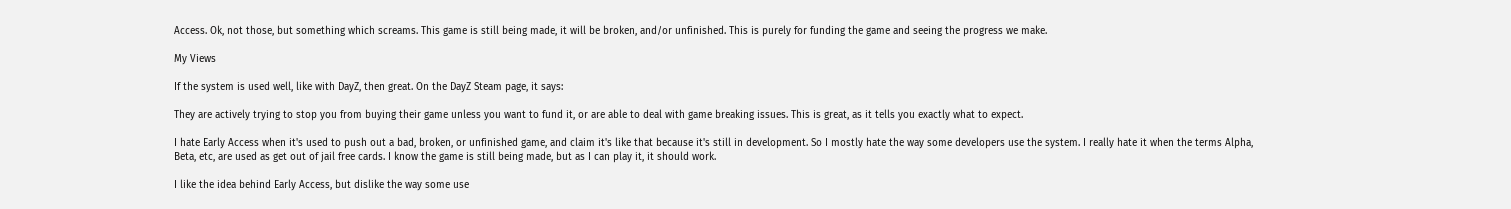Access. Ok, not those, but something which screams. This game is still being made, it will be broken, and/or unfinished. This is purely for funding the game and seeing the progress we make.

My Views

If the system is used well, like with DayZ, then great. On the DayZ Steam page, it says:

They are actively trying to stop you from buying their game unless you want to fund it, or are able to deal with game breaking issues. This is great, as it tells you exactly what to expect.

I hate Early Access when it's used to push out a bad, broken, or unfinished game, and claim it's like that because it's still in development. So I mostly hate the way some developers use the system. I really hate it when the terms Alpha, Beta, etc, are used as get out of jail free cards. I know the game is still being made, but as I can play it, it should work.

I like the idea behind Early Access, but dislike the way some use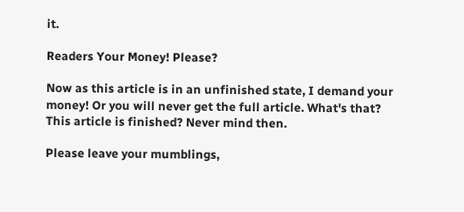it.

Readers Your Money! Please?

Now as this article is in an unfinished state, I demand your money! Or you will never get the full article. What's that? This article is finished? Never mind then.

Please leave your mumblings,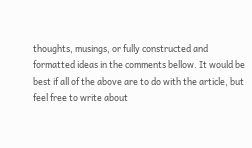thoughts, musings, or fully constructed and formatted ideas in the comments bellow. It would be best if all of the above are to do with the article, but feel free to write about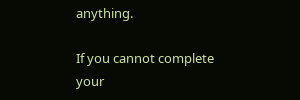anything.

If you cannot complete your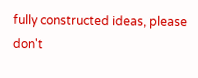fully constructed ideas, please don't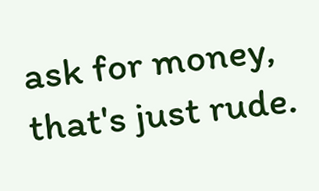ask for money, that's just rude.